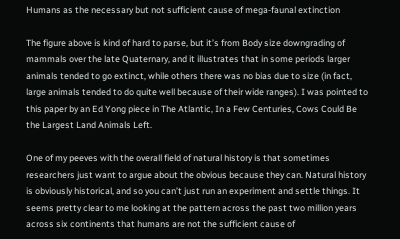Humans as the necessary but not sufficient cause of mega-faunal extinction

The figure above is kind of hard to parse, but it’s from Body size downgrading of mammals over the late Quaternary, and it illustrates that in some periods larger animals tended to go extinct, while others there was no bias due to size (in fact, large animals tended to do quite well because of their wide ranges). I was pointed to this paper by an Ed Yong piece in The Atlantic, In a Few Centuries, Cows Could Be the Largest Land Animals Left.

One of my peeves with the overall field of natural history is that sometimes researchers just want to argue about the obvious because they can. Natural history is obviously historical, and so you can’t just run an experiment and settle things. It seems pretty clear to me looking at the pattern across the past two million years across six continents that humans are not the sufficient cause of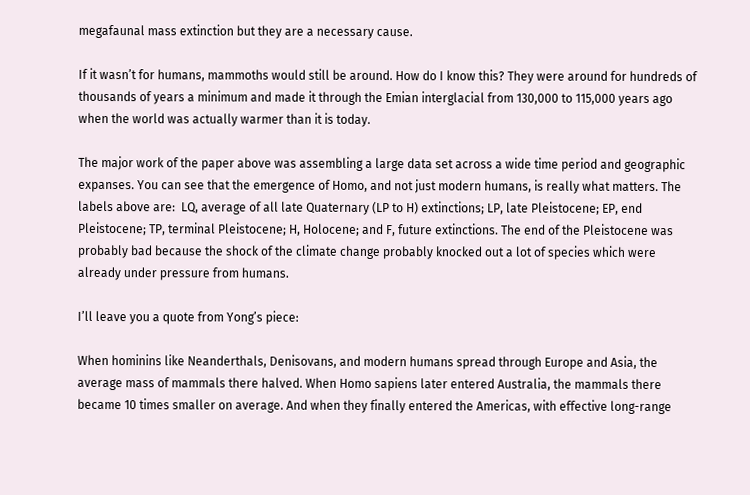megafaunal mass extinction but they are a necessary cause.

If it wasn’t for humans, mammoths would still be around. How do I know this? They were around for hundreds of thousands of years a minimum and made it through the Emian interglacial from 130,000 to 115,000 years ago when the world was actually warmer than it is today.

The major work of the paper above was assembling a large data set across a wide time period and geographic expanses. You can see that the emergence of Homo, and not just modern humans, is really what matters. The labels above are:  LQ, average of all late Quaternary (LP to H) extinctions; LP, late Pleistocene; EP, end Pleistocene; TP, terminal Pleistocene; H, Holocene; and F, future extinctions. The end of the Pleistocene was probably bad because the shock of the climate change probably knocked out a lot of species which were already under pressure from humans.

I’ll leave you a quote from Yong’s piece:

When hominins like Neanderthals, Denisovans, and modern humans spread through Europe and Asia, the average mass of mammals there halved. When Homo sapiens later entered Australia, the mammals there became 10 times smaller on average. And when they finally entered the Americas, with effective long-range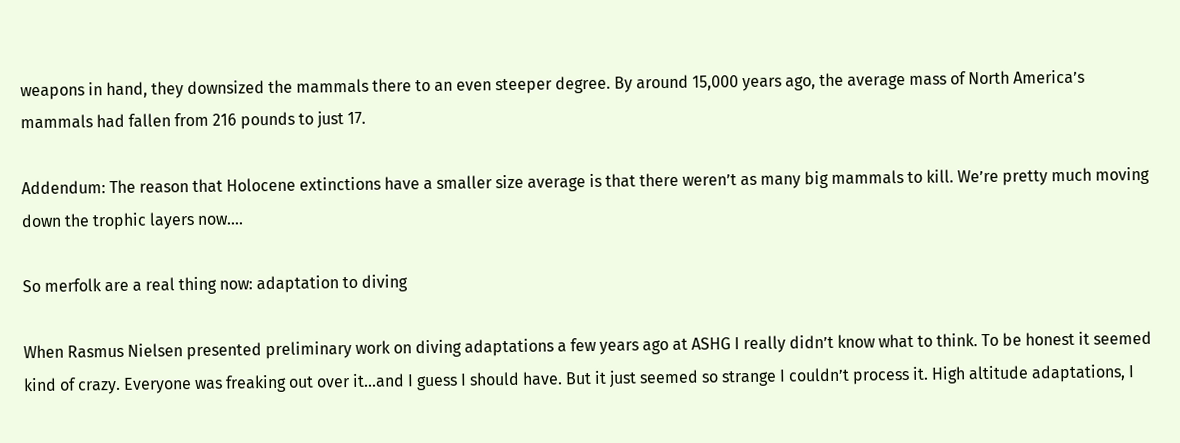weapons in hand, they downsized the mammals there to an even steeper degree. By around 15,000 years ago, the average mass of North America’s mammals had fallen from 216 pounds to just 17.

Addendum: The reason that Holocene extinctions have a smaller size average is that there weren’t as many big mammals to kill. We’re pretty much moving down the trophic layers now….

So merfolk are a real thing now: adaptation to diving

When Rasmus Nielsen presented preliminary work on diving adaptations a few years ago at ASHG I really didn’t know what to think. To be honest it seemed kind of crazy. Everyone was freaking out over it…and I guess I should have. But it just seemed so strange I couldn’t process it. High altitude adaptations, I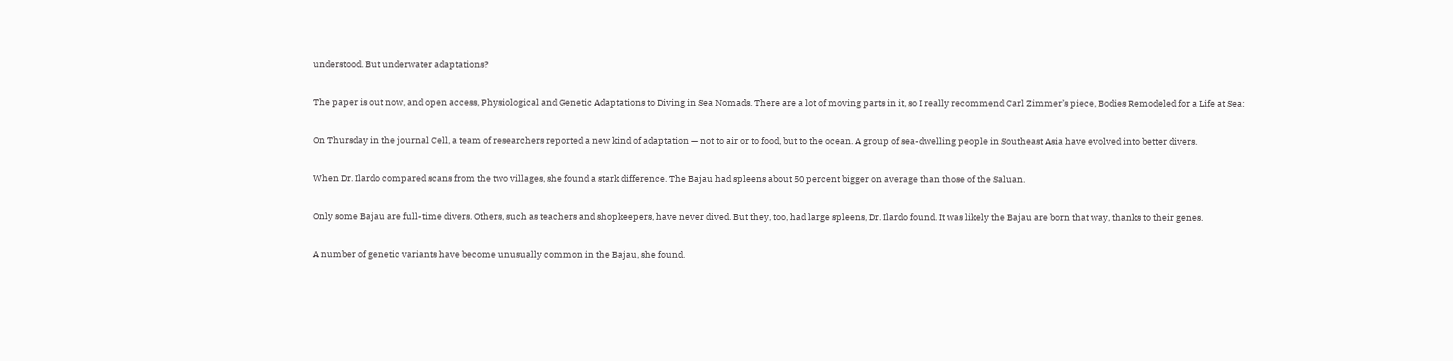understood. But underwater adaptations?

The paper is out now, and open access, Physiological and Genetic Adaptations to Diving in Sea Nomads. There are a lot of moving parts in it, so I really recommend Carl Zimmer’s piece, Bodies Remodeled for a Life at Sea:

On Thursday in the journal Cell, a team of researchers reported a new kind of adaptation — not to air or to food, but to the ocean. A group of sea-dwelling people in Southeast Asia have evolved into better divers.

When Dr. Ilardo compared scans from the two villages, she found a stark difference. The Bajau had spleens about 50 percent bigger on average than those of the Saluan.

Only some Bajau are full-time divers. Others, such as teachers and shopkeepers, have never dived. But they, too, had large spleens, Dr. Ilardo found. It was likely the Bajau are born that way, thanks to their genes.

A number of genetic variants have become unusually common in the Bajau, she found.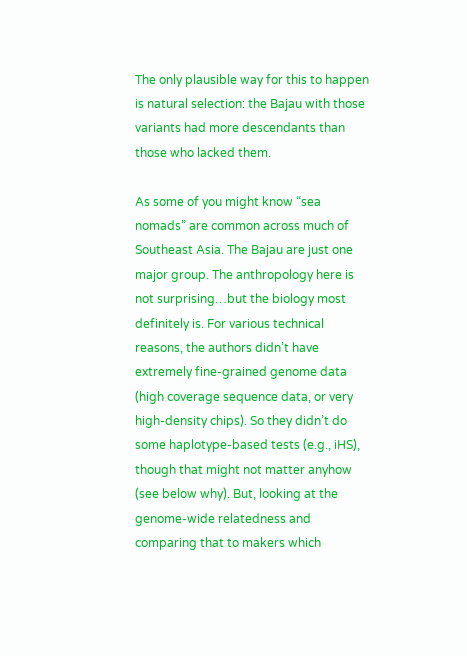The only plausible way for this to happen is natural selection: the Bajau with those variants had more descendants than those who lacked them.

As some of you might know “sea nomads” are common across much of Southeast Asia. The Bajau are just one major group. The anthropology here is not surprising…but the biology most definitely is. For various technical reasons, the authors didn’t have extremely fine-grained genome data (high coverage sequence data, or very high-density chips). So they didn’t do some haplotype-based tests (e.g., iHS), though that might not matter anyhow (see below why). But, looking at the genome-wide relatedness and comparing that to makers which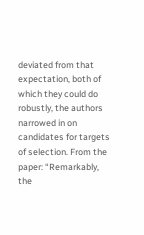deviated from that expectation, both of which they could do robustly, the authors narrowed in on candidates for targets of selection. From the paper: “Remarkably, the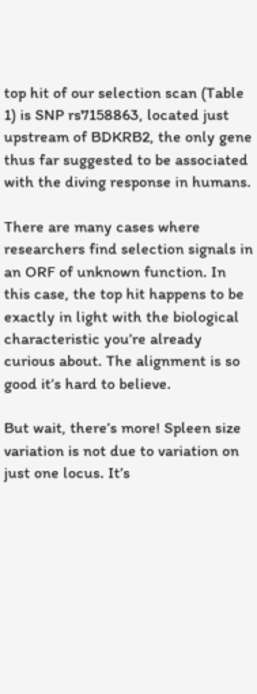top hit of our selection scan (Table 1) is SNP rs7158863, located just upstream of BDKRB2, the only gene thus far suggested to be associated with the diving response in humans.

There are many cases where researchers find selection signals in an ORF of unknown function. In this case, the top hit happens to be exactly in light with the biological characteristic you’re already curious about. The alignment is so good it’s hard to believe.

But wait, there’s more! Spleen size variation is not due to variation on just one locus. It’s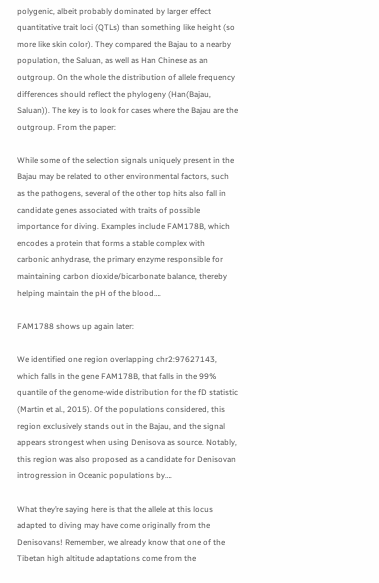polygenic, albeit probably dominated by larger effect quantitative trait loci (QTLs) than something like height (so more like skin color). They compared the Bajau to a nearby population, the Saluan, as well as Han Chinese as an outgroup. On the whole the distribution of allele frequency differences should reflect the phylogeny (Han(Bajau, Saluan)). The key is to look for cases where the Bajau are the outgroup. From the paper:

While some of the selection signals uniquely present in the Bajau may be related to other environmental factors, such as the pathogens, several of the other top hits also fall in candidate genes associated with traits of possible importance for diving. Examples include FAM178B, which encodes a protein that forms a stable complex with carbonic anhydrase, the primary enzyme responsible for maintaining carbon dioxide/bicarbonate balance, thereby helping maintain the pH of the blood….

FAM1788 shows up again later:

We identified one region overlapping chr2:97627143, which falls in the gene FAM178B, that falls in the 99% quantile of the genome-wide distribution for the fD statistic (Martin et al., 2015). Of the populations considered, this region exclusively stands out in the Bajau, and the signal appears strongest when using Denisova as source. Notably, this region was also proposed as a candidate for Denisovan introgression in Oceanic populations by….

What they’re saying here is that the allele at this locus adapted to diving may have come originally from the Denisovans! Remember, we already know that one of the Tibetan high altitude adaptations come from the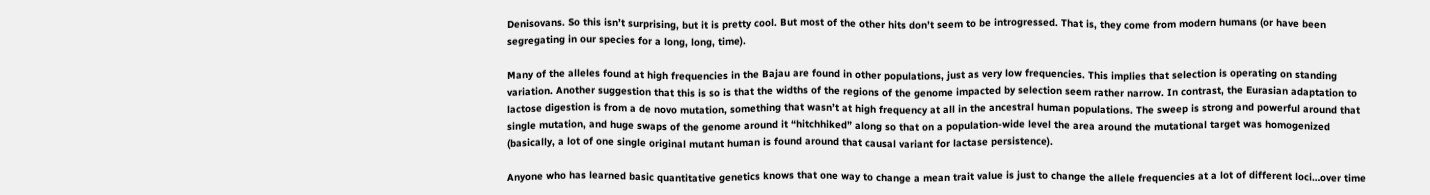Denisovans. So this isn’t surprising, but it is pretty cool. But most of the other hits don’t seem to be introgressed. That is, they come from modern humans (or have been segregating in our species for a long, long, time).

Many of the alleles found at high frequencies in the Bajau are found in other populations, just as very low frequencies. This implies that selection is operating on standing variation. Another suggestion that this is so is that the widths of the regions of the genome impacted by selection seem rather narrow. In contrast, the Eurasian adaptation to lactose digestion is from a de novo mutation, something that wasn’t at high frequency at all in the ancestral human populations. The sweep is strong and powerful around that single mutation, and huge swaps of the genome around it “hitchhiked” along so that on a population-wide level the area around the mutational target was homogenized (basically, a lot of one single original mutant human is found around that causal variant for lactase persistence).

Anyone who has learned basic quantitative genetics knows that one way to change a mean trait value is just to change the allele frequencies at a lot of different loci…over time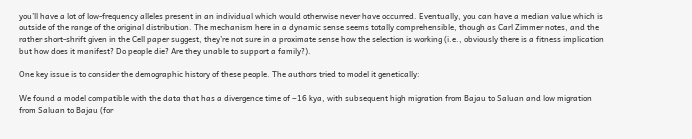you’ll have a lot of low-frequency alleles present in an individual which would otherwise never have occurred. Eventually, you can have a median value which is outside of the range of the original distribution. The mechanism here in a dynamic sense seems totally comprehensible, though as Carl Zimmer notes, and the rather short-shrift given in the Cell paper suggest, they’re not sure in a proximate sense how the selection is working (i.e., obviously there is a fitness implication but how does it manifest? Do people die? Are they unable to support a family?).

One key issue is to consider the demographic history of these people. The authors tried to model it genetically:

We found a model compatible with the data that has a divergence time of ∼16 kya, with subsequent high migration from Bajau to Saluan and low migration from Saluan to Bajau (for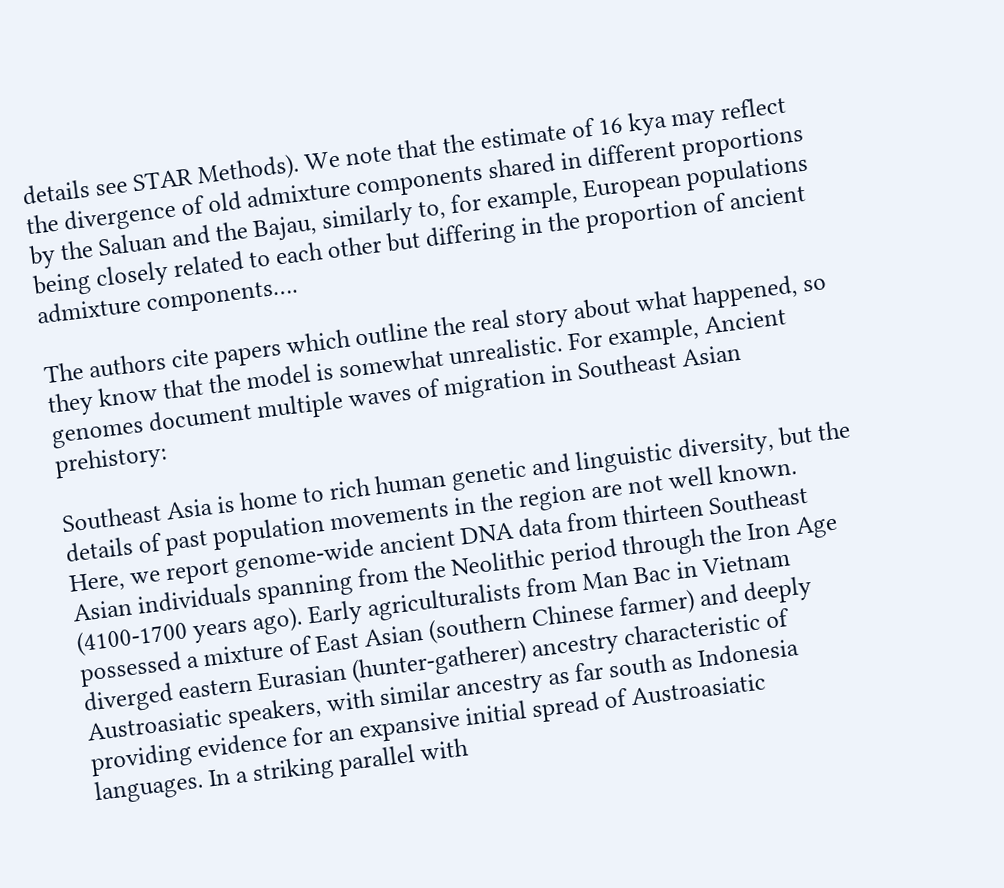details see STAR Methods). We note that the estimate of 16 kya may reflect the divergence of old admixture components shared in different proportions by the Saluan and the Bajau, similarly to, for example, European populations being closely related to each other but differing in the proportion of ancient admixture components….

The authors cite papers which outline the real story about what happened, so they know that the model is somewhat unrealistic. For example, Ancient genomes document multiple waves of migration in Southeast Asian prehistory:

Southeast Asia is home to rich human genetic and linguistic diversity, but the details of past population movements in the region are not well known. Here, we report genome-wide ancient DNA data from thirteen Southeast Asian individuals spanning from the Neolithic period through the Iron Age (4100-1700 years ago). Early agriculturalists from Man Bac in Vietnam possessed a mixture of East Asian (southern Chinese farmer) and deeply diverged eastern Eurasian (hunter-gatherer) ancestry characteristic of Austroasiatic speakers, with similar ancestry as far south as Indonesia providing evidence for an expansive initial spread of Austroasiatic languages. In a striking parallel with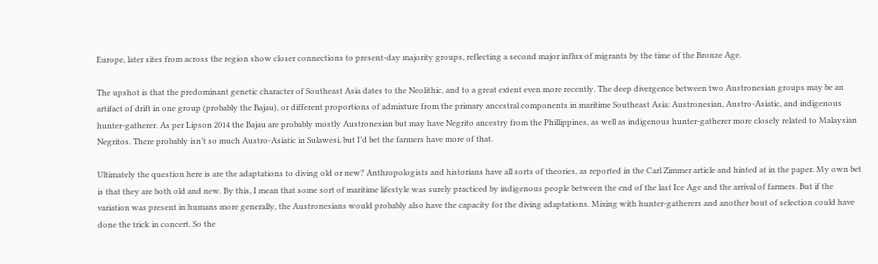Europe, later sites from across the region show closer connections to present-day majority groups, reflecting a second major influx of migrants by the time of the Bronze Age.

The upshot is that the predominant genetic character of Southeast Asia dates to the Neolithic, and to a great extent even more recently. The deep divergence between two Austronesian groups may be an artifact of drift in one group (probably the Bajau), or different proportions of admixture from the primary ancestral components in maritime Southeast Asia: Austronesian, Austro-Asiatic, and indigenous hunter-gatherer. As per Lipson 2014 the Bajau are probably mostly Austronesian but may have Negrito ancestry from the Phillippines, as well as indigenous hunter-gatherer more closely related to Malaysian Negritos. There probably isn’t so much Austro-Asiatic in Sulawesi, but I’d bet the farmers have more of that.

Ultimately the question here is are the adaptations to diving old or new? Anthropologists and historians have all sorts of theories, as reported in the Carl Zimmer article and hinted at in the paper. My own bet is that they are both old and new. By this, I mean that some sort of maritime lifestyle was surely practiced by indigenous people between the end of the last Ice Age and the arrival of farmers. But if the variation was present in humans more generally, the Austronesians would probably also have the capacity for the diving adaptations. Mixing with hunter-gatherers and another bout of selection could have done the trick in concert. So the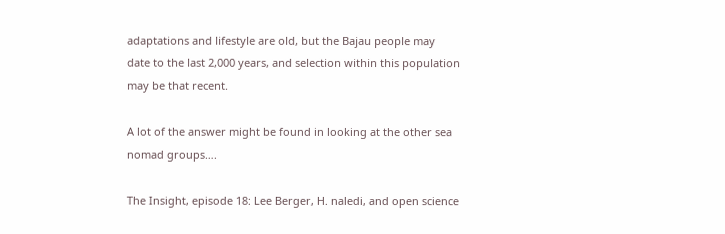adaptations and lifestyle are old, but the Bajau people may date to the last 2,000 years, and selection within this population may be that recent.

A lot of the answer might be found in looking at the other sea nomad groups….

The Insight, episode 18: Lee Berger, H. naledi, and open science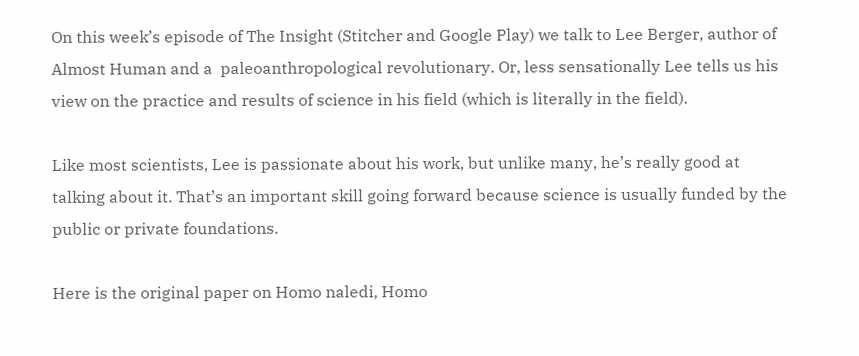On this week’s episode of The Insight (Stitcher and Google Play) we talk to Lee Berger, author of Almost Human and a  paleoanthropological revolutionary. Or, less sensationally Lee tells us his view on the practice and results of science in his field (which is literally in the field).

Like most scientists, Lee is passionate about his work, but unlike many, he’s really good at talking about it. That’s an important skill going forward because science is usually funded by the public or private foundations.

Here is the original paper on Homo naledi, Homo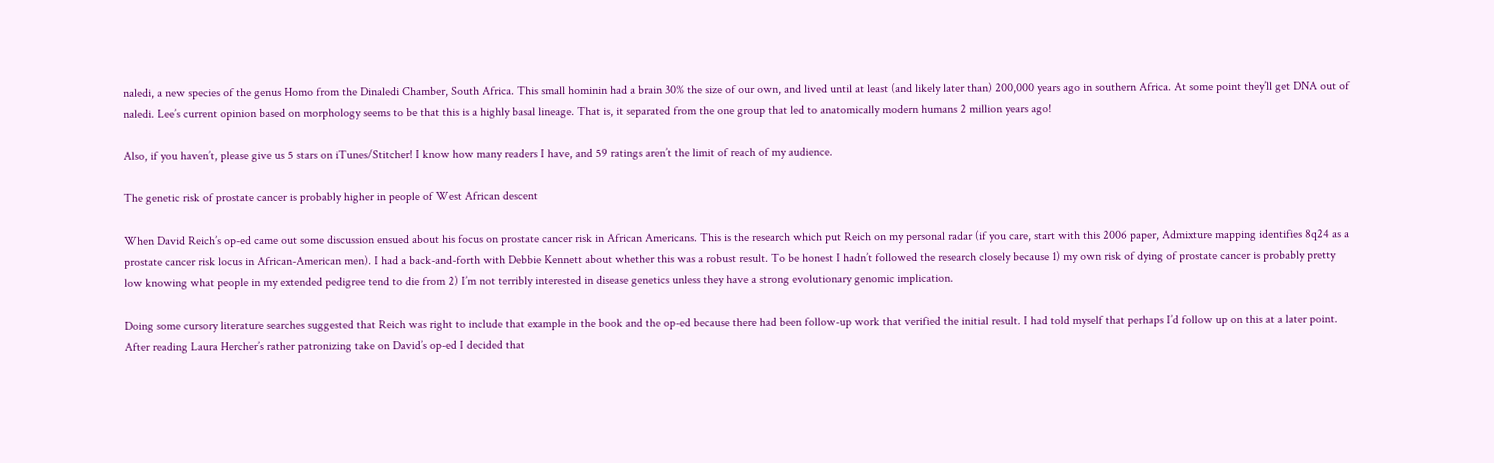naledi, a new species of the genus Homo from the Dinaledi Chamber, South Africa. This small hominin had a brain 30% the size of our own, and lived until at least (and likely later than) 200,000 years ago in southern Africa. At some point they’ll get DNA out of naledi. Lee’s current opinion based on morphology seems to be that this is a highly basal lineage. That is, it separated from the one group that led to anatomically modern humans 2 million years ago!

Also, if you haven’t, please give us 5 stars on iTunes/Stitcher! I know how many readers I have, and 59 ratings aren’t the limit of reach of my audience.

The genetic risk of prostate cancer is probably higher in people of West African descent

When David Reich’s op-ed came out some discussion ensued about his focus on prostate cancer risk in African Americans. This is the research which put Reich on my personal radar (if you care, start with this 2006 paper, Admixture mapping identifies 8q24 as a prostate cancer risk locus in African-American men). I had a back-and-forth with Debbie Kennett about whether this was a robust result. To be honest I hadn’t followed the research closely because 1) my own risk of dying of prostate cancer is probably pretty low knowing what people in my extended pedigree tend to die from 2) I’m not terribly interested in disease genetics unless they have a strong evolutionary genomic implication.

Doing some cursory literature searches suggested that Reich was right to include that example in the book and the op-ed because there had been follow-up work that verified the initial result. I had told myself that perhaps I’d follow up on this at a later point. After reading Laura Hercher’s rather patronizing take on David’s op-ed I decided that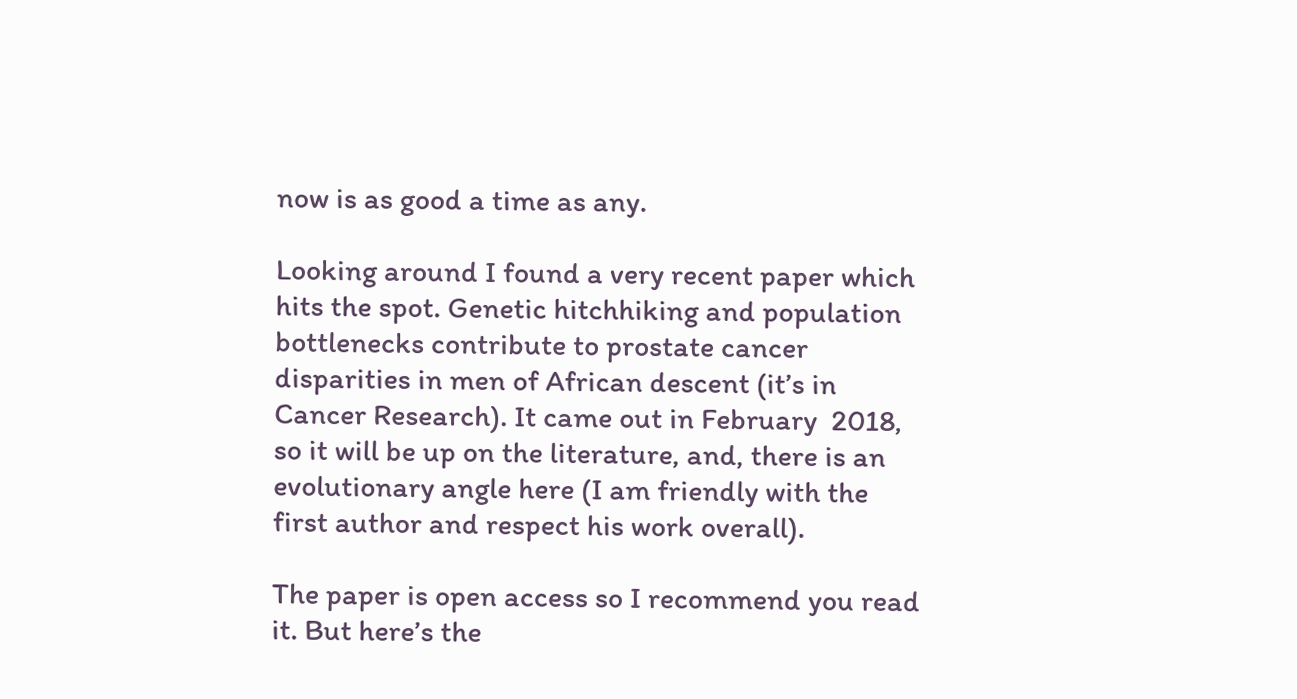now is as good a time as any.

Looking around I found a very recent paper which hits the spot. Genetic hitchhiking and population bottlenecks contribute to prostate cancer disparities in men of African descent (it’s in Cancer Research). It came out in February  2018, so it will be up on the literature, and, there is an evolutionary angle here (I am friendly with the first author and respect his work overall).

The paper is open access so I recommend you read it. But here’s the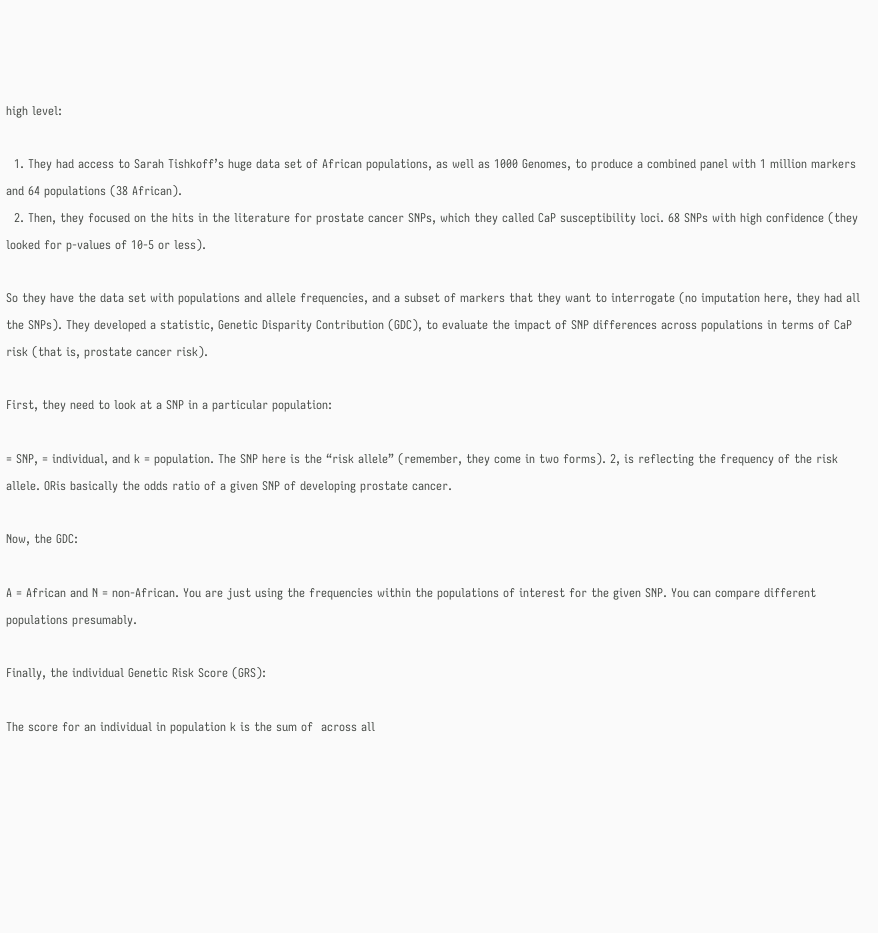high level:

  1. They had access to Sarah Tishkoff’s huge data set of African populations, as well as 1000 Genomes, to produce a combined panel with 1 million markers and 64 populations (38 African).
  2. Then, they focused on the hits in the literature for prostate cancer SNPs, which they called CaP susceptibility loci. 68 SNPs with high confidence (they looked for p-values of 10-5 or less).

So they have the data set with populations and allele frequencies, and a subset of markers that they want to interrogate (no imputation here, they had all the SNPs). They developed a statistic, Genetic Disparity Contribution (GDC), to evaluate the impact of SNP differences across populations in terms of CaP risk (that is, prostate cancer risk).

First, they need to look at a SNP in a particular population:

= SNP, = individual, and k = population. The SNP here is the “risk allele” (remember, they come in two forms). 2, is reflecting the frequency of the risk allele. ORis basically the odds ratio of a given SNP of developing prostate cancer.

Now, the GDC:

A = African and N = non-African. You are just using the frequencies within the populations of interest for the given SNP. You can compare different populations presumably.

Finally, the individual Genetic Risk Score (GRS):

The score for an individual in population k is the sum of  across all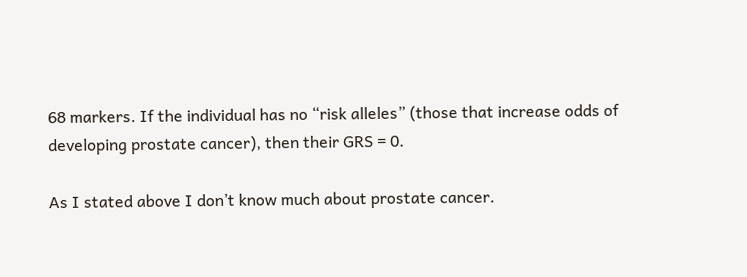68 markers. If the individual has no “risk alleles” (those that increase odds of developing prostate cancer), then their GRS = 0.

As I stated above I don’t know much about prostate cancer.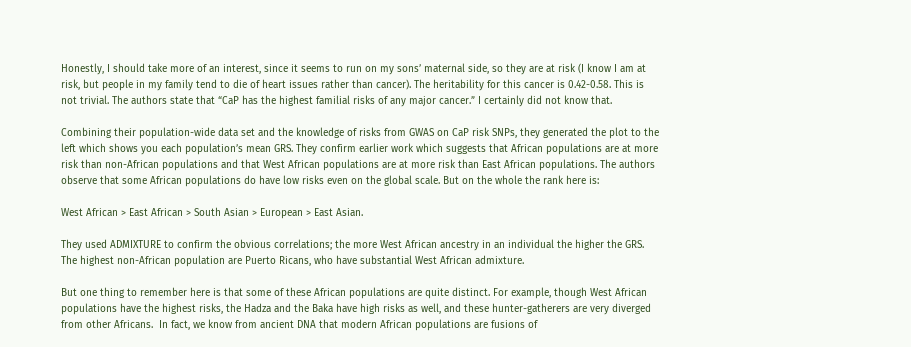Honestly, I should take more of an interest, since it seems to run on my sons’ maternal side, so they are at risk (I know I am at risk, but people in my family tend to die of heart issues rather than cancer). The heritability for this cancer is 0.42-0.58. This is not trivial. The authors state that “CaP has the highest familial risks of any major cancer.” I certainly did not know that.

Combining their population-wide data set and the knowledge of risks from GWAS on CaP risk SNPs, they generated the plot to the left which shows you each population’s mean GRS. They confirm earlier work which suggests that African populations are at more risk than non-African populations and that West African populations are at more risk than East African populations. The authors observe that some African populations do have low risks even on the global scale. But on the whole the rank here is:

West African > East African > South Asian > European > East Asian.

They used ADMIXTURE to confirm the obvious correlations; the more West African ancestry in an individual the higher the GRS. The highest non-African population are Puerto Ricans, who have substantial West African admixture.

But one thing to remember here is that some of these African populations are quite distinct. For example, though West African populations have the highest risks, the Hadza and the Baka have high risks as well, and these hunter-gatherers are very diverged from other Africans.  In fact, we know from ancient DNA that modern African populations are fusions of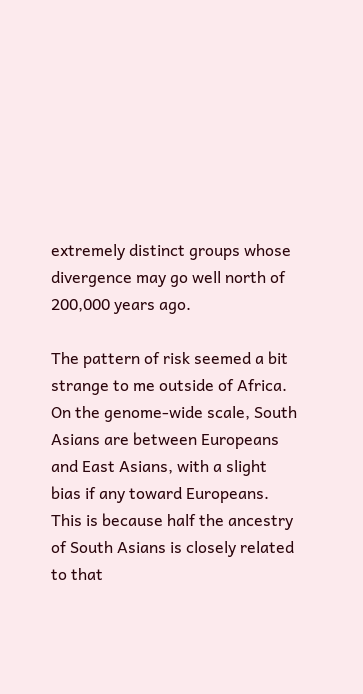extremely distinct groups whose divergence may go well north of 200,000 years ago.

The pattern of risk seemed a bit strange to me outside of Africa. On the genome-wide scale, South Asians are between Europeans and East Asians, with a slight bias if any toward Europeans. This is because half the ancestry of South Asians is closely related to that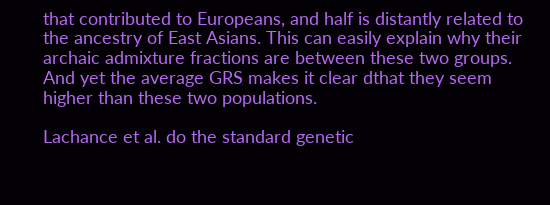that contributed to Europeans, and half is distantly related to the ancestry of East Asians. This can easily explain why their archaic admixture fractions are between these two groups. And yet the average GRS makes it clear dthat they seem higher than these two populations.

Lachance et al. do the standard genetic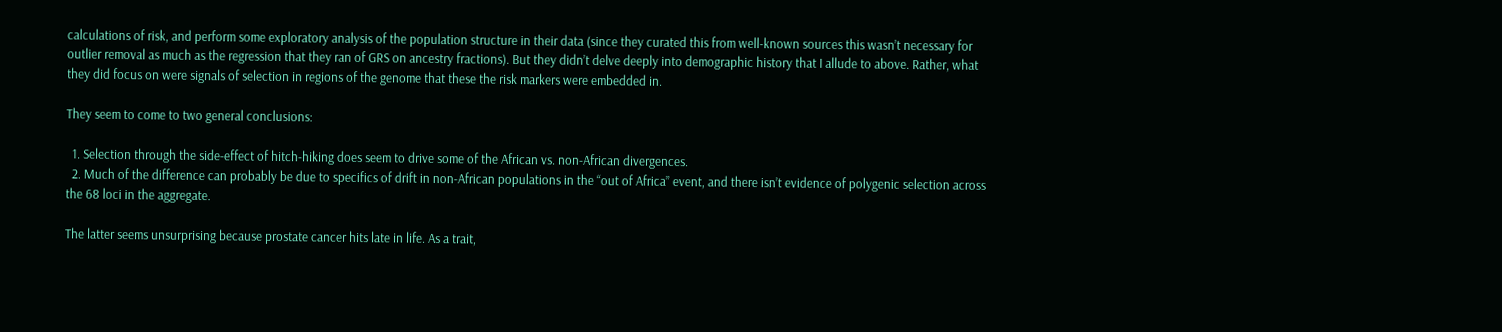calculations of risk, and perform some exploratory analysis of the population structure in their data (since they curated this from well-known sources this wasn’t necessary for outlier removal as much as the regression that they ran of GRS on ancestry fractions). But they didn’t delve deeply into demographic history that I allude to above. Rather, what they did focus on were signals of selection in regions of the genome that these the risk markers were embedded in.

They seem to come to two general conclusions:

  1. Selection through the side-effect of hitch-hiking does seem to drive some of the African vs. non-African divergences.
  2. Much of the difference can probably be due to specifics of drift in non-African populations in the “out of Africa” event, and there isn’t evidence of polygenic selection across the 68 loci in the aggregate.

The latter seems unsurprising because prostate cancer hits late in life. As a trait,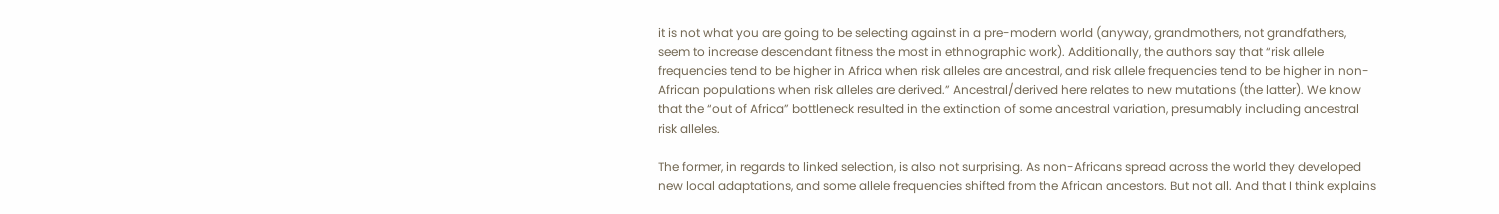it is not what you are going to be selecting against in a pre-modern world (anyway, grandmothers, not grandfathers, seem to increase descendant fitness the most in ethnographic work). Additionally, the authors say that “risk allele frequencies tend to be higher in Africa when risk alleles are ancestral, and risk allele frequencies tend to be higher in non-African populations when risk alleles are derived.” Ancestral/derived here relates to new mutations (the latter). We know that the “out of Africa” bottleneck resulted in the extinction of some ancestral variation, presumably including ancestral risk alleles.

The former, in regards to linked selection, is also not surprising. As non-Africans spread across the world they developed new local adaptations, and some allele frequencies shifted from the African ancestors. But not all. And that I think explains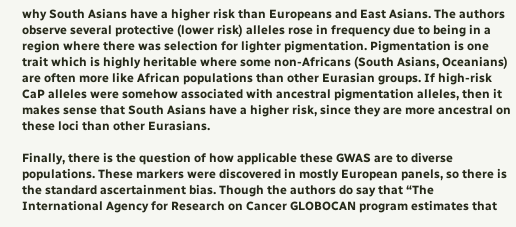why South Asians have a higher risk than Europeans and East Asians. The authors observe several protective (lower risk) alleles rose in frequency due to being in a region where there was selection for lighter pigmentation. Pigmentation is one trait which is highly heritable where some non-Africans (South Asians, Oceanians) are often more like African populations than other Eurasian groups. If high-risk CaP alleles were somehow associated with ancestral pigmentation alleles, then it makes sense that South Asians have a higher risk, since they are more ancestral on these loci than other Eurasians.

Finally, there is the question of how applicable these GWAS are to diverse populations. These markers were discovered in mostly European panels, so there is the standard ascertainment bias. Though the authors do say that “The International Agency for Research on Cancer GLOBOCAN program estimates that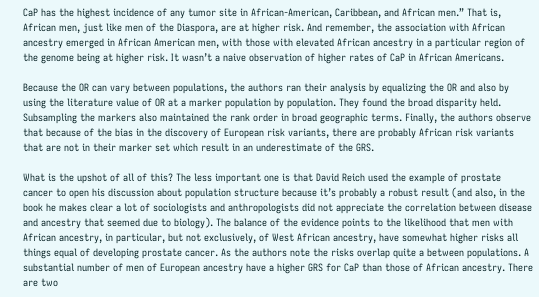CaP has the highest incidence of any tumor site in African-American, Caribbean, and African men.” That is, African men, just like men of the Diaspora, are at higher risk. And remember, the association with African ancestry emerged in African American men, with those with elevated African ancestry in a particular region of the genome being at higher risk. It wasn’t a naive observation of higher rates of CaP in African Americans.

Because the OR can vary between populations, the authors ran their analysis by equalizing the OR and also by using the literature value of OR at a marker population by population. They found the broad disparity held. Subsampling the markers also maintained the rank order in broad geographic terms. Finally, the authors observe that because of the bias in the discovery of European risk variants, there are probably African risk variants that are not in their marker set which result in an underestimate of the GRS.

What is the upshot of all of this? The less important one is that David Reich used the example of prostate cancer to open his discussion about population structure because it’s probably a robust result (and also, in the book he makes clear a lot of sociologists and anthropologists did not appreciate the correlation between disease and ancestry that seemed due to biology). The balance of the evidence points to the likelihood that men with African ancestry, in particular, but not exclusively, of West African ancestry, have somewhat higher risks all things equal of developing prostate cancer. As the authors note the risks overlap quite a between populations. A substantial number of men of European ancestry have a higher GRS for CaP than those of African ancestry. There are two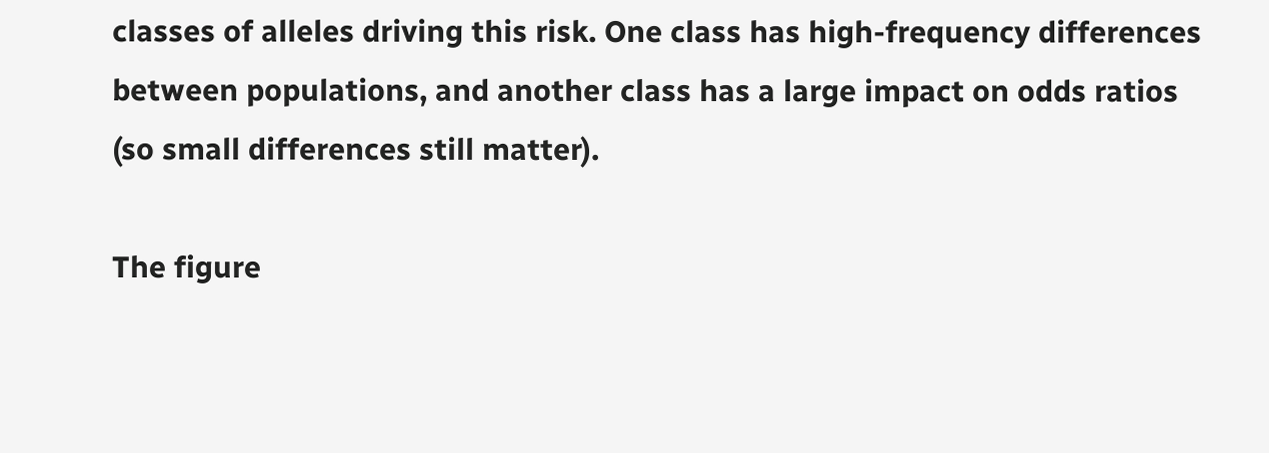classes of alleles driving this risk. One class has high-frequency differences between populations, and another class has a large impact on odds ratios (so small differences still matter).

The figure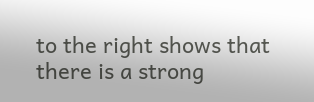to the right shows that there is a strong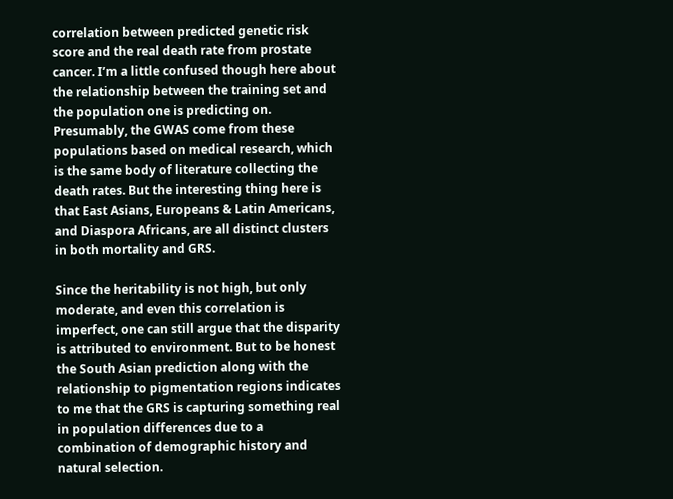correlation between predicted genetic risk score and the real death rate from prostate cancer. I’m a little confused though here about the relationship between the training set and the population one is predicting on. Presumably, the GWAS come from these populations based on medical research, which is the same body of literature collecting the death rates. But the interesting thing here is that East Asians, Europeans & Latin Americans, and Diaspora Africans, are all distinct clusters in both mortality and GRS.

Since the heritability is not high, but only moderate, and even this correlation is imperfect, one can still argue that the disparity is attributed to environment. But to be honest the South Asian prediction along with the relationship to pigmentation regions indicates to me that the GRS is capturing something real in population differences due to a combination of demographic history and natural selection.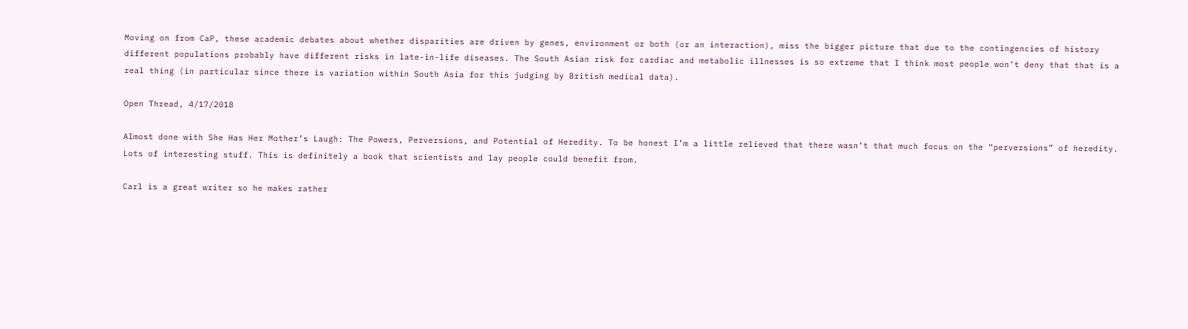Moving on from CaP, these academic debates about whether disparities are driven by genes, environment or both (or an interaction), miss the bigger picture that due to the contingencies of history different populations probably have different risks in late-in-life diseases. The South Asian risk for cardiac and metabolic illnesses is so extreme that I think most people won’t deny that that is a real thing (in particular since there is variation within South Asia for this judging by British medical data).

Open Thread, 4/17/2018

Almost done with She Has Her Mother’s Laugh: The Powers, Perversions, and Potential of Heredity. To be honest I’m a little relieved that there wasn’t that much focus on the “perversions” of heredity. Lots of interesting stuff. This is definitely a book that scientists and lay people could benefit from.

Carl is a great writer so he makes rather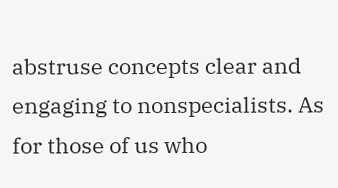abstruse concepts clear and engaging to nonspecialists. As for those of us who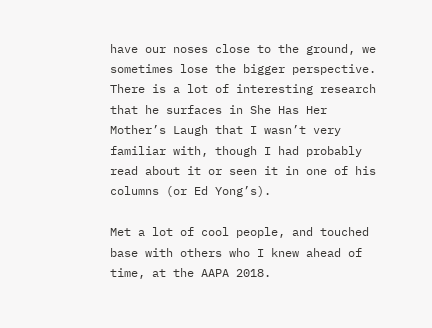have our noses close to the ground, we sometimes lose the bigger perspective. There is a lot of interesting research that he surfaces in She Has Her Mother’s Laugh that I wasn’t very familiar with, though I had probably read about it or seen it in one of his columns (or Ed Yong’s).

Met a lot of cool people, and touched base with others who I knew ahead of time, at the AAPA 2018.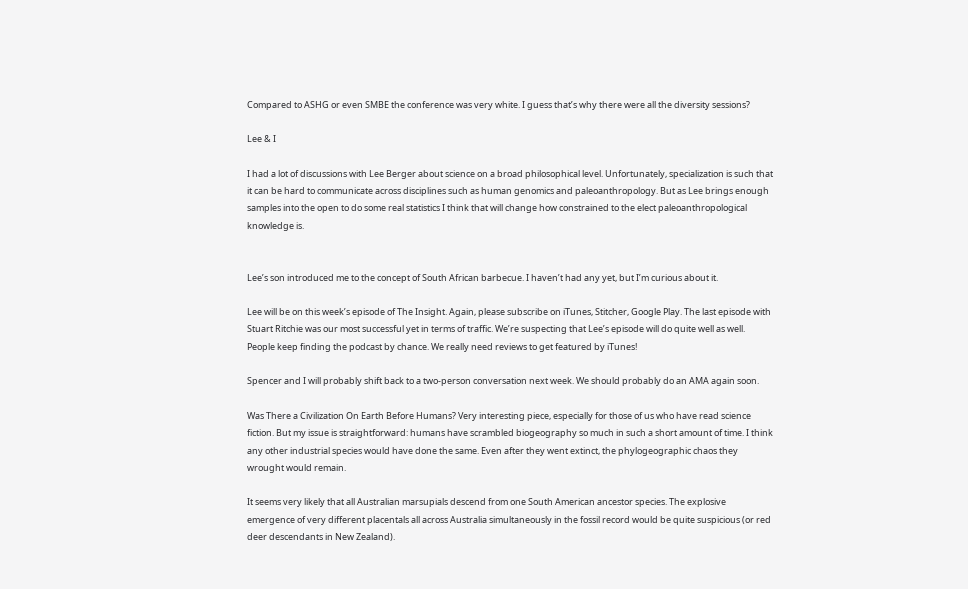Compared to ASHG or even SMBE the conference was very white. I guess that’s why there were all the diversity sessions?

Lee & I

I had a lot of discussions with Lee Berger about science on a broad philosophical level. Unfortunately, specialization is such that it can be hard to communicate across disciplines such as human genomics and paleoanthropology. But as Lee brings enough samples into the open to do some real statistics I think that will change how constrained to the elect paleoanthropological knowledge is.


Lee’s son introduced me to the concept of South African barbecue. I haven’t had any yet, but I’m curious about it.

Lee will be on this week’s episode of The Insight. Again, please subscribe on iTunes, Stitcher, Google Play. The last episode with Stuart Ritchie was our most successful yet in terms of traffic. We’re suspecting that Lee’s episode will do quite well as well. People keep finding the podcast by chance. We really need reviews to get featured by iTunes!

Spencer and I will probably shift back to a two-person conversation next week. We should probably do an AMA again soon.

Was There a Civilization On Earth Before Humans? Very interesting piece, especially for those of us who have read science fiction. But my issue is straightforward: humans have scrambled biogeography so much in such a short amount of time. I think any other industrial species would have done the same. Even after they went extinct, the phylogeographic chaos they wrought would remain.

It seems very likely that all Australian marsupials descend from one South American ancestor species. The explosive emergence of very different placentals all across Australia simultaneously in the fossil record would be quite suspicious (or red deer descendants in New Zealand).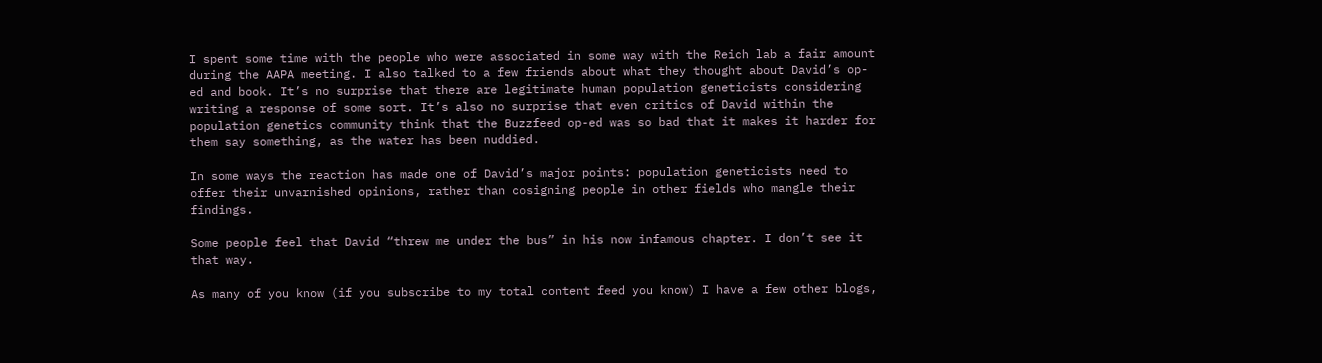I spent some time with the people who were associated in some way with the Reich lab a fair amount during the AAPA meeting. I also talked to a few friends about what they thought about David’s op-ed and book. It’s no surprise that there are legitimate human population geneticists considering writing a response of some sort. It’s also no surprise that even critics of David within the population genetics community think that the Buzzfeed op-ed was so bad that it makes it harder for them say something, as the water has been nuddied.

In some ways the reaction has made one of David’s major points: population geneticists need to offer their unvarnished opinions, rather than cosigning people in other fields who mangle their findings.

Some people feel that David “threw me under the bus” in his now infamous chapter. I don’t see it that way.

As many of you know (if you subscribe to my total content feed you know) I have a few other blogs,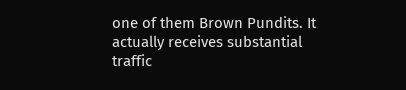one of them Brown Pundits. It actually receives substantial traffic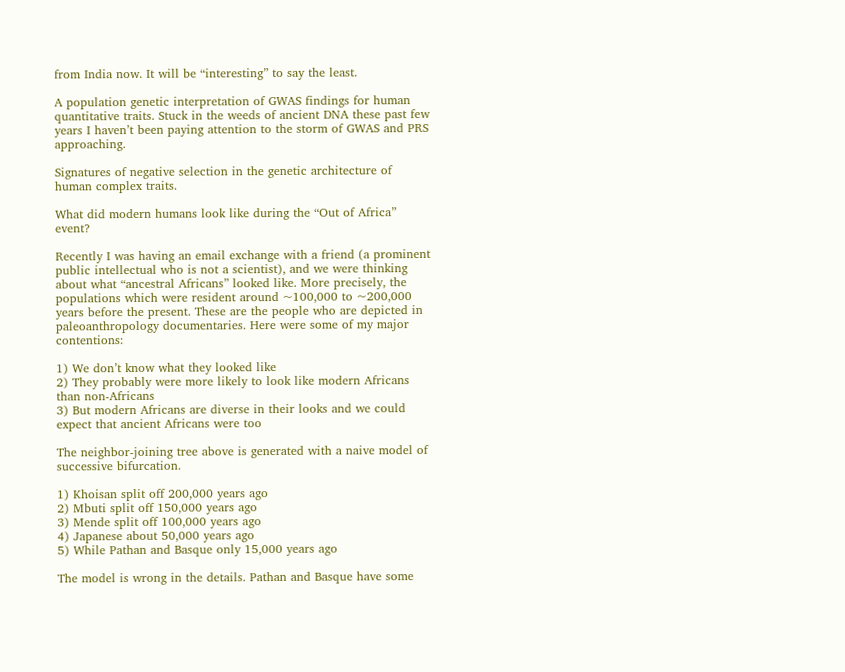from India now. It will be “interesting” to say the least.

A population genetic interpretation of GWAS findings for human quantitative traits. Stuck in the weeds of ancient DNA these past few years I haven’t been paying attention to the storm of GWAS and PRS approaching.

Signatures of negative selection in the genetic architecture of human complex traits.

What did modern humans look like during the “Out of Africa” event?

Recently I was having an email exchange with a friend (a prominent public intellectual who is not a scientist), and we were thinking about what “ancestral Africans” looked like. More precisely, the populations which were resident around ~100,000 to ~200,000 years before the present. These are the people who are depicted in paleoanthropology documentaries. Here were some of my major contentions:

1) We don’t know what they looked like
2) They probably were more likely to look like modern Africans than non-Africans
3) But modern Africans are diverse in their looks and we could expect that ancient Africans were too

The neighbor-joining tree above is generated with a naive model of successive bifurcation.

1) Khoisan split off 200,000 years ago
2) Mbuti split off 150,000 years ago
3) Mende split off 100,000 years ago
4) Japanese about 50,000 years ago
5) While Pathan and Basque only 15,000 years ago

The model is wrong in the details. Pathan and Basque have some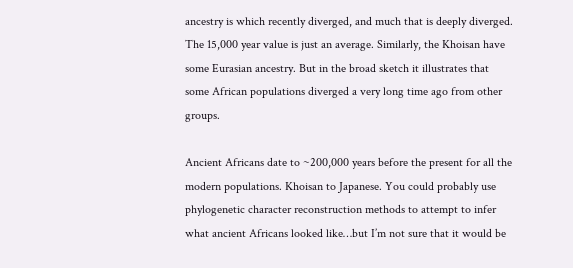ancestry is which recently diverged, and much that is deeply diverged. The 15,000 year value is just an average. Similarly, the Khoisan have some Eurasian ancestry. But in the broad sketch it illustrates that some African populations diverged a very long time ago from other groups.

Ancient Africans date to ~200,000 years before the present for all the modern populations. Khoisan to Japanese. You could probably use phylogenetic character reconstruction methods to attempt to infer what ancient Africans looked like…but I’m not sure that it would be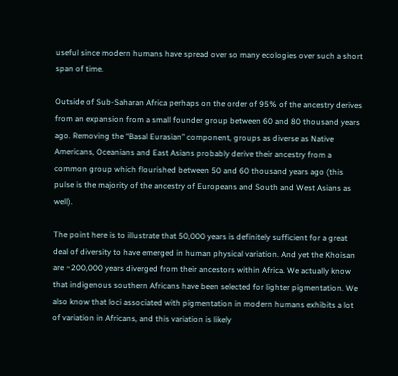useful since modern humans have spread over so many ecologies over such a short span of time.

Outside of Sub-Saharan Africa perhaps on the order of 95% of the ancestry derives from an expansion from a small founder group between 60 and 80 thousand years ago. Removing the “Basal Eurasian” component, groups as diverse as Native Americans, Oceanians and East Asians probably derive their ancestry from a common group which flourished between 50 and 60 thousand years ago (this pulse is the majority of the ancestry of Europeans and South and West Asians as well).

The point here is to illustrate that 50,000 years is definitely sufficient for a great deal of diversity to have emerged in human physical variation. And yet the Khoisan are ~200,000 years diverged from their ancestors within Africa. We actually know that indigenous southern Africans have been selected for lighter pigmentation. We also know that loci associated with pigmentation in modern humans exhibits a lot of variation in Africans, and this variation is likely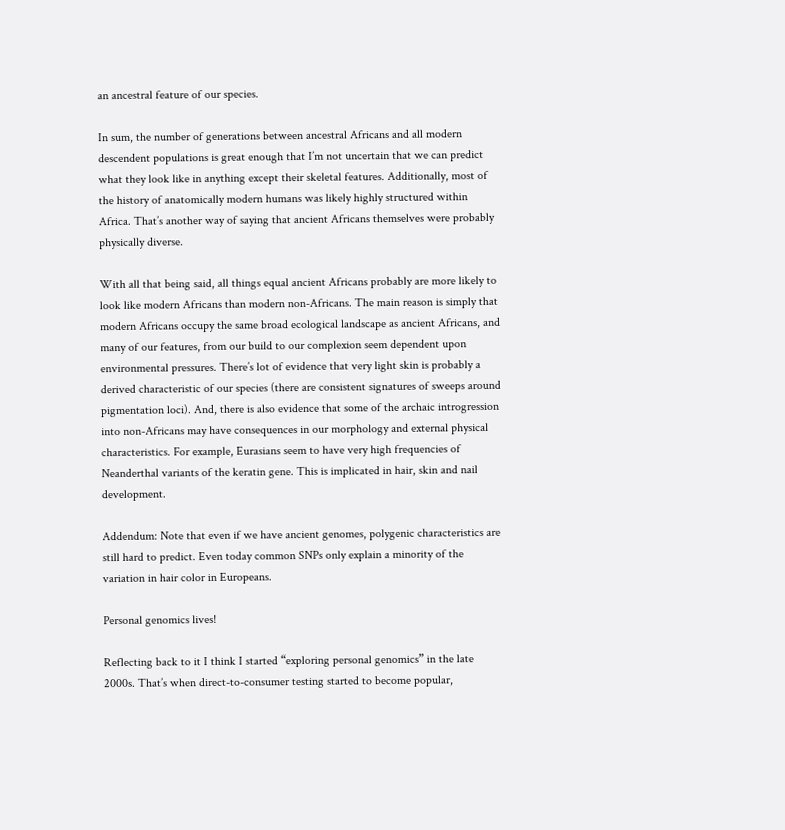an ancestral feature of our species.

In sum, the number of generations between ancestral Africans and all modern descendent populations is great enough that I’m not uncertain that we can predict what they look like in anything except their skeletal features. Additionally, most of the history of anatomically modern humans was likely highly structured within Africa. That’s another way of saying that ancient Africans themselves were probably physically diverse.

With all that being said, all things equal ancient Africans probably are more likely to look like modern Africans than modern non-Africans. The main reason is simply that modern Africans occupy the same broad ecological landscape as ancient Africans, and many of our features, from our build to our complexion seem dependent upon environmental pressures. There’s lot of evidence that very light skin is probably a derived characteristic of our species (there are consistent signatures of sweeps around pigmentation loci). And, there is also evidence that some of the archaic introgression into non-Africans may have consequences in our morphology and external physical characteristics. For example, Eurasians seem to have very high frequencies of Neanderthal variants of the keratin gene. This is implicated in hair, skin and nail development.

Addendum: Note that even if we have ancient genomes, polygenic characteristics are still hard to predict. Even today common SNPs only explain a minority of the variation in hair color in Europeans.

Personal genomics lives!

Reflecting back to it I think I started “exploring personal genomics” in the late 2000s. That’s when direct-to-consumer testing started to become popular,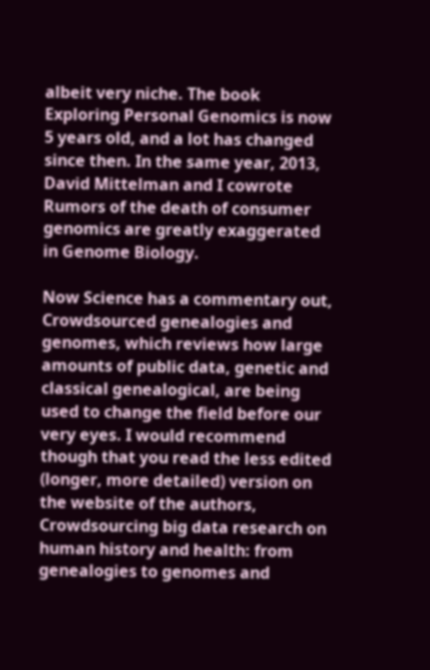albeit very niche. The book Exploring Personal Genomics is now 5 years old, and a lot has changed since then. In the same year, 2013, David Mittelman and I cowrote Rumors of the death of consumer genomics are greatly exaggerated in Genome Biology.

Now Science has a commentary out, Crowdsourced genealogies and genomes, which reviews how large amounts of public data, genetic and classical genealogical, are being used to change the field before our very eyes. I would recommend though that you read the less edited (longer, more detailed) version on the website of the authors, Crowdsourcing big data research on human history and health: from genealogies to genomes and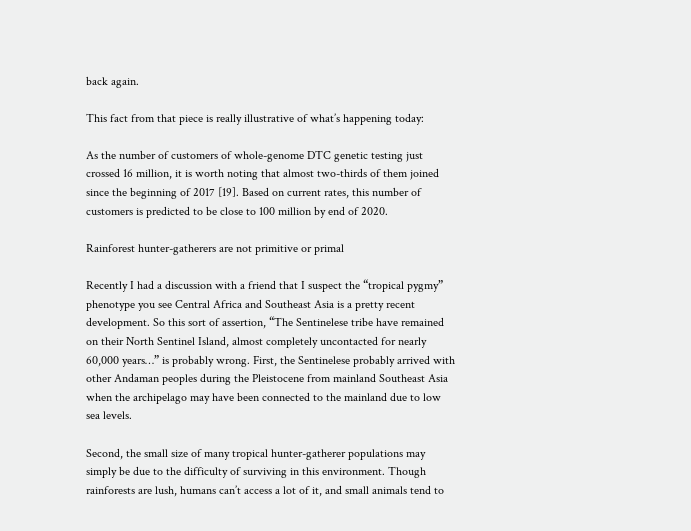back again.

This fact from that piece is really illustrative of what’s happening today:

As the number of customers of whole-genome DTC genetic testing just crossed 16 million, it is worth noting that almost two-thirds of them joined since the beginning of 2017 [19]. Based on current rates, this number of customers is predicted to be close to 100 million by end of 2020.

Rainforest hunter-gatherers are not primitive or primal

Recently I had a discussion with a friend that I suspect the “tropical pygmy” phenotype you see Central Africa and Southeast Asia is a pretty recent development. So this sort of assertion, “The Sentinelese tribe have remained on their North Sentinel Island, almost completely uncontacted for nearly 60,000 years…” is probably wrong. First, the Sentinelese probably arrived with other Andaman peoples during the Pleistocene from mainland Southeast Asia when the archipelago may have been connected to the mainland due to low sea levels.

Second, the small size of many tropical hunter-gatherer populations may simply be due to the difficulty of surviving in this environment. Though rainforests are lush, humans can’t access a lot of it, and small animals tend to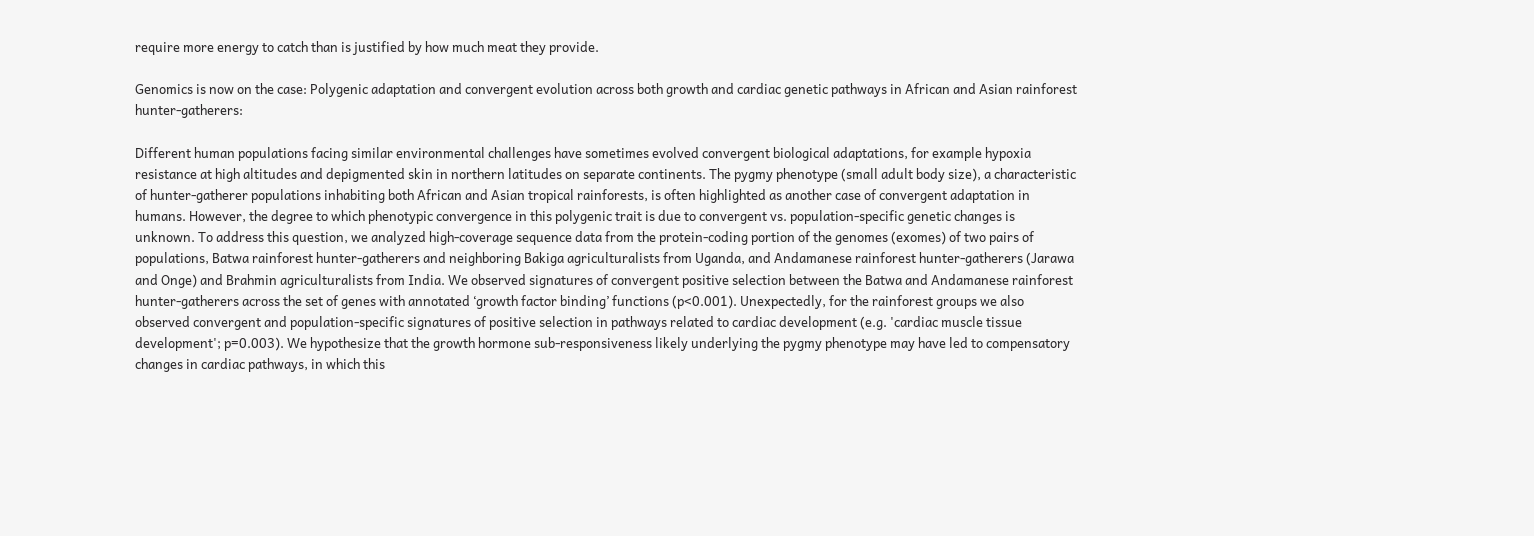require more energy to catch than is justified by how much meat they provide.

Genomics is now on the case: Polygenic adaptation and convergent evolution across both growth and cardiac genetic pathways in African and Asian rainforest hunter-gatherers:

Different human populations facing similar environmental challenges have sometimes evolved convergent biological adaptations, for example hypoxia resistance at high altitudes and depigmented skin in northern latitudes on separate continents. The pygmy phenotype (small adult body size), a characteristic of hunter-gatherer populations inhabiting both African and Asian tropical rainforests, is often highlighted as another case of convergent adaptation in humans. However, the degree to which phenotypic convergence in this polygenic trait is due to convergent vs. population-specific genetic changes is unknown. To address this question, we analyzed high-coverage sequence data from the protein-coding portion of the genomes (exomes) of two pairs of populations, Batwa rainforest hunter-gatherers and neighboring Bakiga agriculturalists from Uganda, and Andamanese rainforest hunter-gatherers (Jarawa and Onge) and Brahmin agriculturalists from India. We observed signatures of convergent positive selection between the Batwa and Andamanese rainforest hunter-gatherers across the set of genes with annotated ‘growth factor binding’ functions (p<0.001). Unexpectedly, for the rainforest groups we also observed convergent and population-specific signatures of positive selection in pathways related to cardiac development (e.g. 'cardiac muscle tissue development'; p=0.003). We hypothesize that the growth hormone sub-responsiveness likely underlying the pygmy phenotype may have led to compensatory changes in cardiac pathways, in which this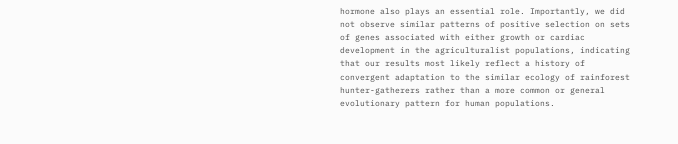hormone also plays an essential role. Importantly, we did not observe similar patterns of positive selection on sets of genes associated with either growth or cardiac development in the agriculturalist populations, indicating that our results most likely reflect a history of convergent adaptation to the similar ecology of rainforest hunter-gatherers rather than a more common or general evolutionary pattern for human populations.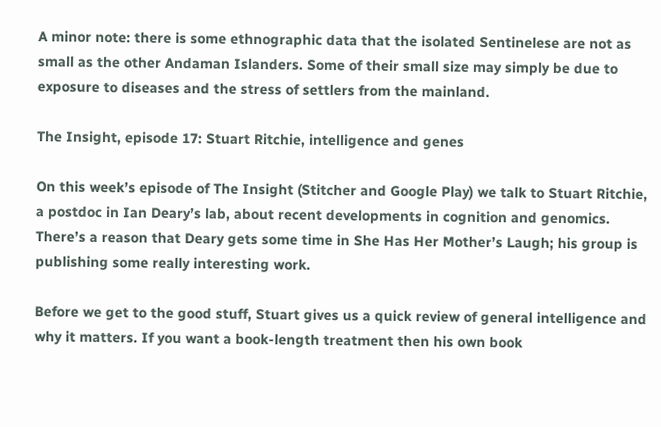A minor note: there is some ethnographic data that the isolated Sentinelese are not as small as the other Andaman Islanders. Some of their small size may simply be due to exposure to diseases and the stress of settlers from the mainland.

The Insight, episode 17: Stuart Ritchie, intelligence and genes

On this week’s episode of The Insight (Stitcher and Google Play) we talk to Stuart Ritchie, a postdoc in Ian Deary’s lab, about recent developments in cognition and genomics. There’s a reason that Deary gets some time in She Has Her Mother’s Laugh; his group is publishing some really interesting work.

Before we get to the good stuff, Stuart gives us a quick review of general intelligence and why it matters. If you want a book-length treatment then his own book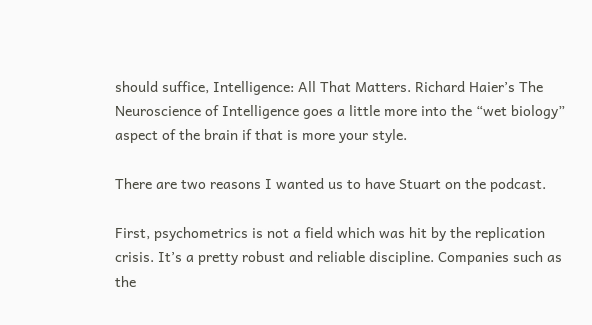should suffice, Intelligence: All That Matters. Richard Haier’s The Neuroscience of Intelligence goes a little more into the “wet biology” aspect of the brain if that is more your style.

There are two reasons I wanted us to have Stuart on the podcast.

First, psychometrics is not a field which was hit by the replication crisis. It’s a pretty robust and reliable discipline. Companies such as the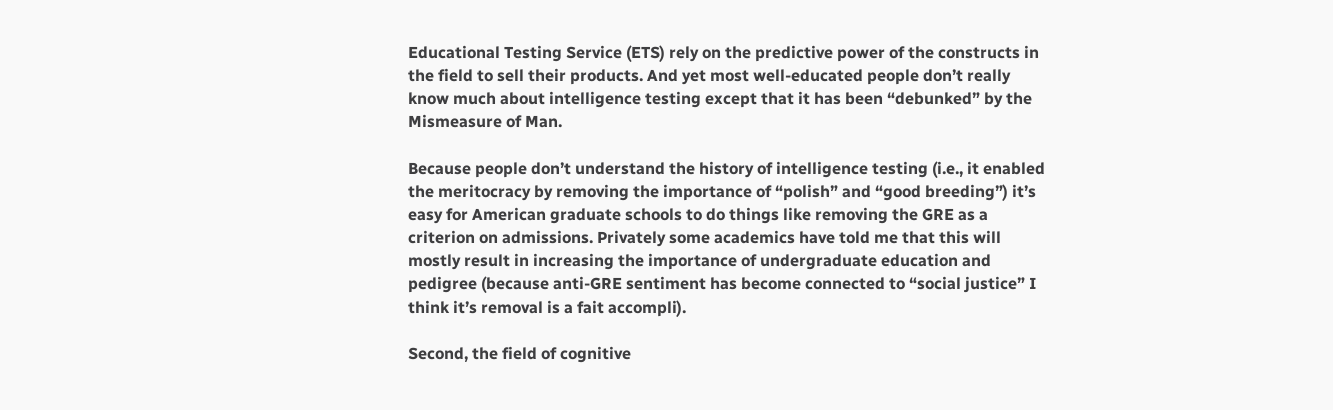Educational Testing Service (ETS) rely on the predictive power of the constructs in the field to sell their products. And yet most well-educated people don’t really know much about intelligence testing except that it has been “debunked” by the Mismeasure of Man.

Because people don’t understand the history of intelligence testing (i.e., it enabled the meritocracy by removing the importance of “polish” and “good breeding”) it’s easy for American graduate schools to do things like removing the GRE as a criterion on admissions. Privately some academics have told me that this will mostly result in increasing the importance of undergraduate education and pedigree (because anti-GRE sentiment has become connected to “social justice” I think it’s removal is a fait accompli).

Second, the field of cognitive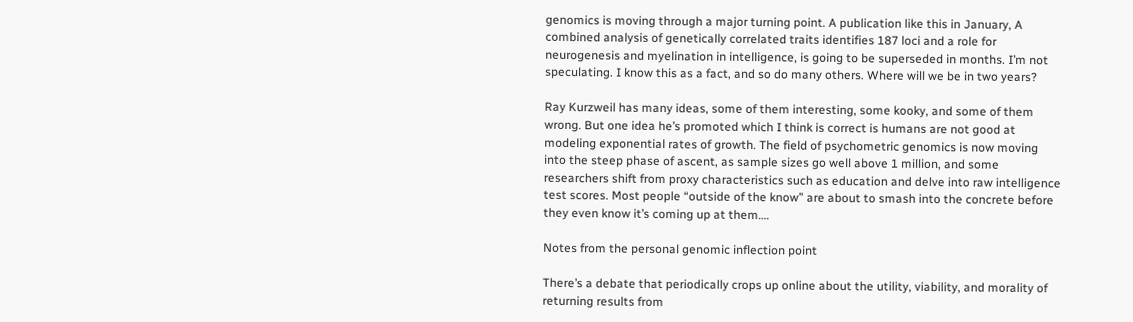genomics is moving through a major turning point. A publication like this in January, A combined analysis of genetically correlated traits identifies 187 loci and a role for neurogenesis and myelination in intelligence, is going to be superseded in months. I’m not speculating. I know this as a fact, and so do many others. Where will we be in two years?

Ray Kurzweil has many ideas, some of them interesting, some kooky, and some of them wrong. But one idea he’s promoted which I think is correct is humans are not good at modeling exponential rates of growth. The field of psychometric genomics is now moving into the steep phase of ascent, as sample sizes go well above 1 million, and some researchers shift from proxy characteristics such as education and delve into raw intelligence test scores. Most people “outside of the know” are about to smash into the concrete before they even know it’s coming up at them….

Notes from the personal genomic inflection point

There’s a debate that periodically crops up online about the utility, viability, and morality of returning results from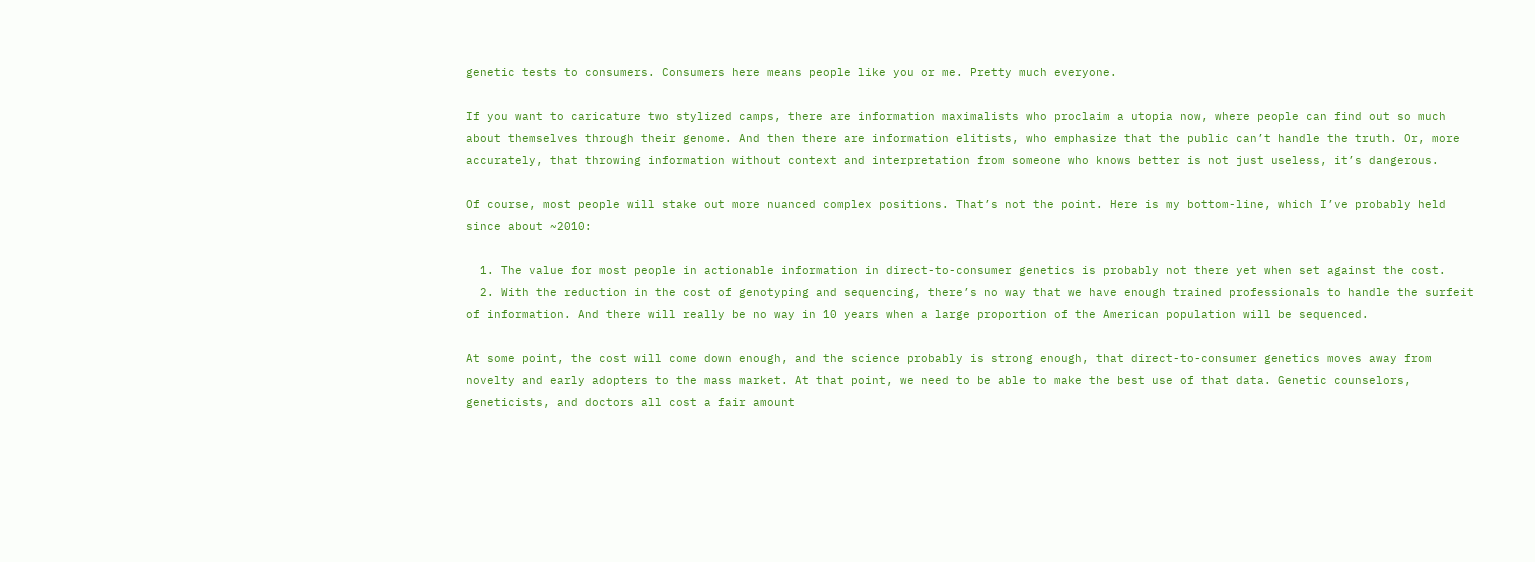genetic tests to consumers. Consumers here means people like you or me. Pretty much everyone.

If you want to caricature two stylized camps, there are information maximalists who proclaim a utopia now, where people can find out so much about themselves through their genome. And then there are information elitists, who emphasize that the public can’t handle the truth. Or, more accurately, that throwing information without context and interpretation from someone who knows better is not just useless, it’s dangerous.

Of course, most people will stake out more nuanced complex positions. That’s not the point. Here is my bottom-line, which I’ve probably held since about ~2010:

  1. The value for most people in actionable information in direct-to-consumer genetics is probably not there yet when set against the cost.
  2. With the reduction in the cost of genotyping and sequencing, there’s no way that we have enough trained professionals to handle the surfeit of information. And there will really be no way in 10 years when a large proportion of the American population will be sequenced.

At some point, the cost will come down enough, and the science probably is strong enough, that direct-to-consumer genetics moves away from novelty and early adopters to the mass market. At that point, we need to be able to make the best use of that data. Genetic counselors, geneticists, and doctors all cost a fair amount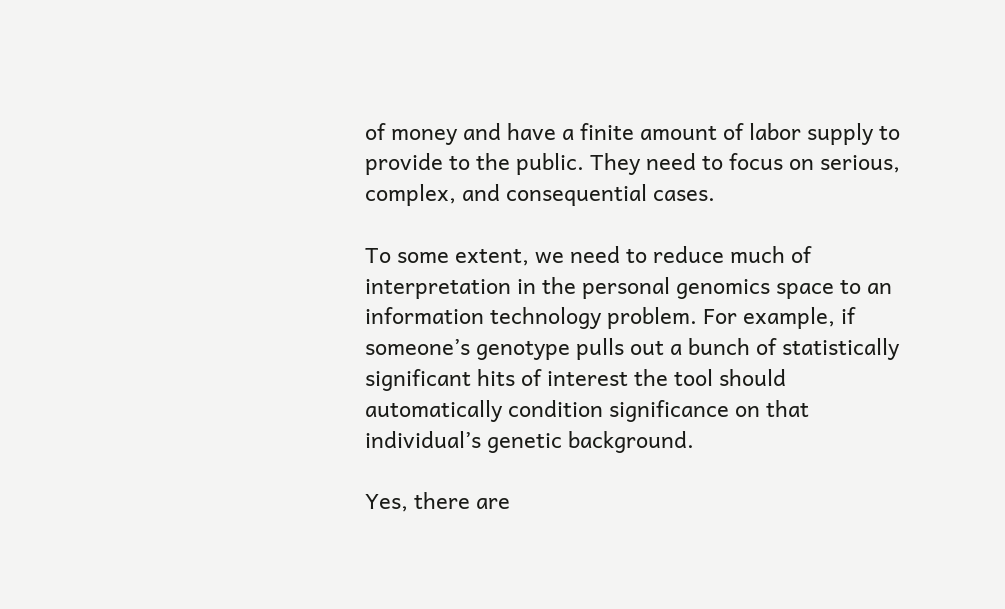of money and have a finite amount of labor supply to provide to the public. They need to focus on serious, complex, and consequential cases.

To some extent, we need to reduce much of interpretation in the personal genomics space to an information technology problem. For example, if someone’s genotype pulls out a bunch of statistically significant hits of interest the tool should automatically condition significance on that individual’s genetic background.

Yes, there are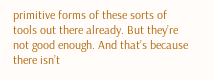primitive forms of these sorts of tools out there already. But they’re not good enough. And that’s because there isn’t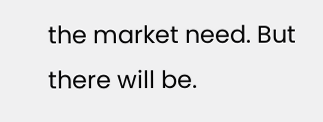the market need. But there will be.